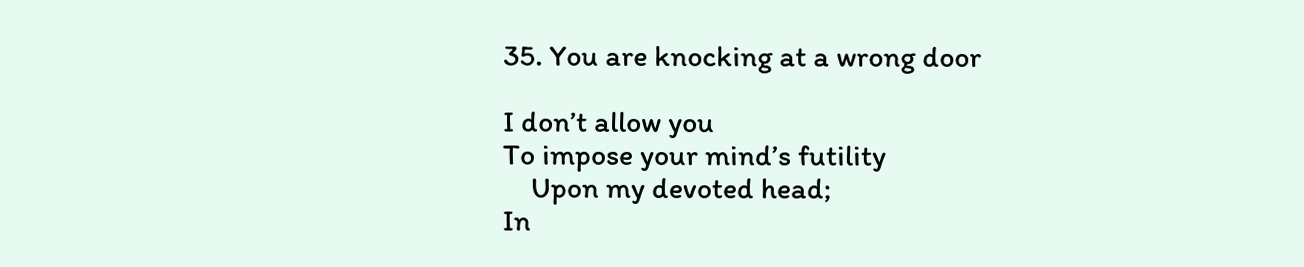35. You are knocking at a wrong door

I don’t allow you
To impose your mind’s futility
    Upon my devoted head;
In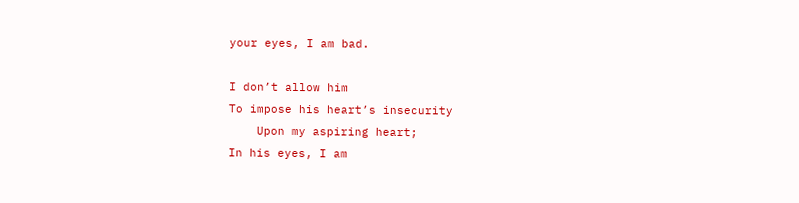your eyes, I am bad.

I don’t allow him
To impose his heart’s insecurity
    Upon my aspiring heart;
In his eyes, I am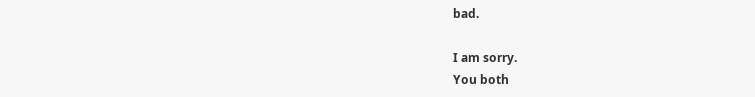bad.

I am sorry.
You both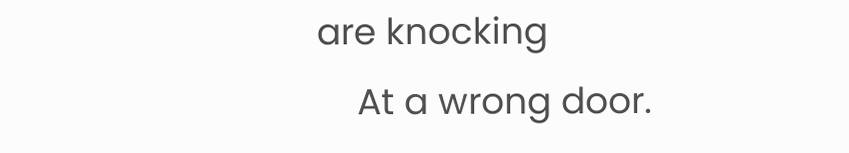are knocking
    At a wrong door.